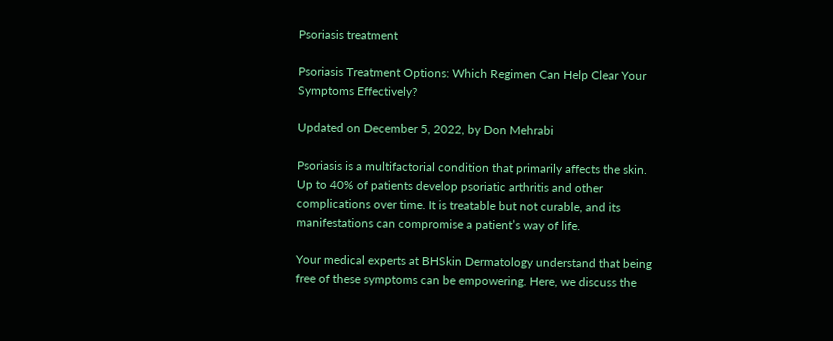Psoriasis treatment

Psoriasis Treatment Options: Which Regimen Can Help Clear Your Symptoms Effectively?

Updated on December 5, 2022, by Don Mehrabi

Psoriasis is a multifactorial condition that primarily affects the skin. Up to 40% of patients develop psoriatic arthritis and other complications over time. It is treatable but not curable, and its manifestations can compromise a patient’s way of life.

Your medical experts at BHSkin Dermatology understand that being free of these symptoms can be empowering. Here, we discuss the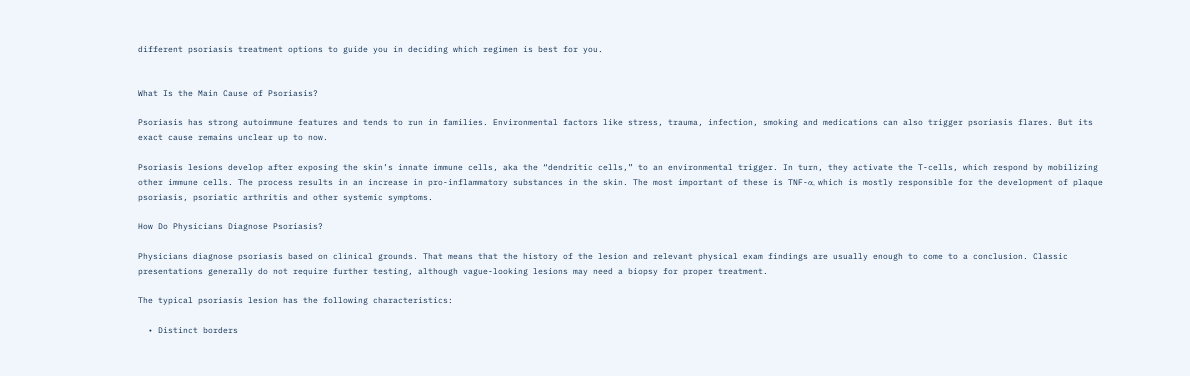different psoriasis treatment options to guide you in deciding which regimen is best for you.


What Is the Main Cause of Psoriasis?

Psoriasis has strong autoimmune features and tends to run in families. Environmental factors like stress, trauma, infection, smoking and medications can also trigger psoriasis flares. But its exact cause remains unclear up to now.

Psoriasis lesions develop after exposing the skin’s innate immune cells, aka the “dendritic cells,” to an environmental trigger. In turn, they activate the T-cells, which respond by mobilizing other immune cells. The process results in an increase in pro-inflammatory substances in the skin. The most important of these is TNF-α, which is mostly responsible for the development of plaque psoriasis, psoriatic arthritis and other systemic symptoms.

How Do Physicians Diagnose Psoriasis?

Physicians diagnose psoriasis based on clinical grounds. That means that the history of the lesion and relevant physical exam findings are usually enough to come to a conclusion. Classic presentations generally do not require further testing, although vague-looking lesions may need a biopsy for proper treatment.

The typical psoriasis lesion has the following characteristics:

  • Distinct borders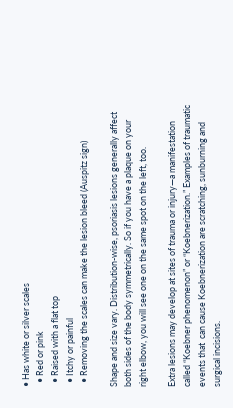• Has white or silver scales
  • Red or pink
  • Raised with a flat top
  • Itchy or painful
  • Removing the scales can make the lesion bleed (Auspitz sign)

Shape and size vary. Distribution-wise, psoriasis lesions generally affect both sides of the body symmetrically. So if you have a plaque on your right elbow, you will see one on the same spot on the left, too.

Extra lesions may develop at sites of trauma or injury—a manifestation called “Koebner phenomenon” or “Koebnerization.” Examples of traumatic events that  can cause Koebnerization are scratching, sunburning and surgical incisions.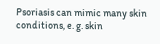Psoriasis can mimic many skin conditions, e. g. skin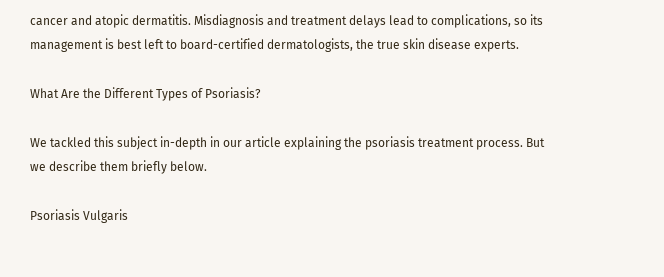cancer and atopic dermatitis. Misdiagnosis and treatment delays lead to complications, so its management is best left to board-certified dermatologists, the true skin disease experts.

What Are the Different Types of Psoriasis?

We tackled this subject in-depth in our article explaining the psoriasis treatment process. But we describe them briefly below.

Psoriasis Vulgaris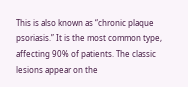This is also known as “chronic plaque psoriasis.” It is the most common type, affecting 90% of patients. The classic lesions appear on the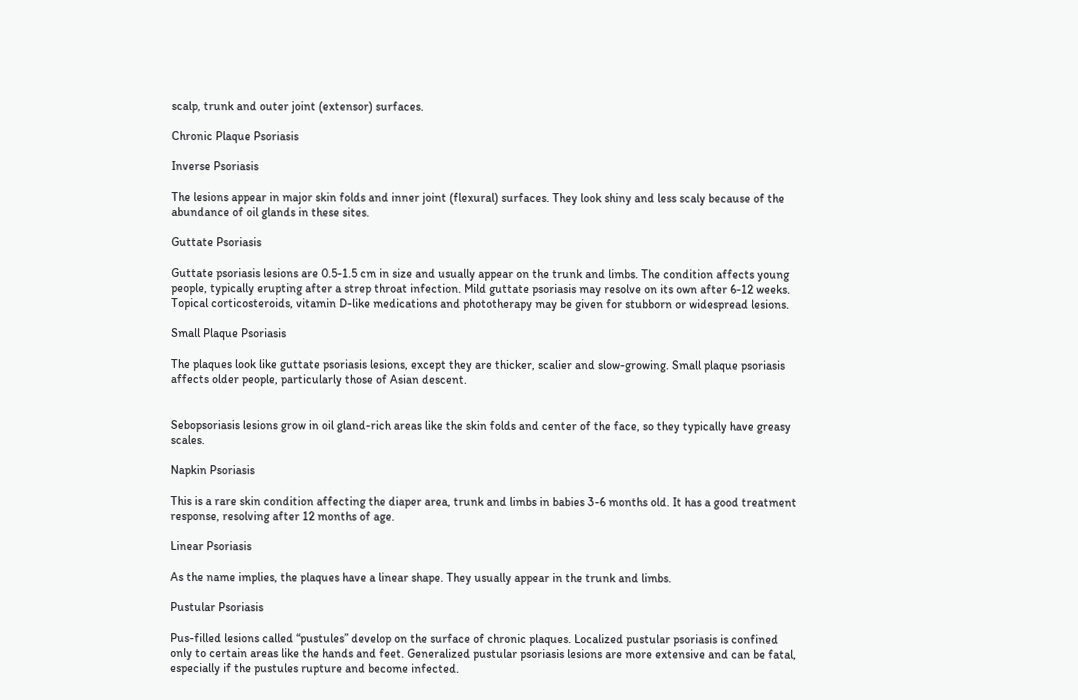scalp, trunk and outer joint (extensor) surfaces.

Chronic Plaque Psoriasis

Inverse Psoriasis

The lesions appear in major skin folds and inner joint (flexural) surfaces. They look shiny and less scaly because of the abundance of oil glands in these sites.

Guttate Psoriasis

Guttate psoriasis lesions are 0.5-1.5 cm in size and usually appear on the trunk and limbs. The condition affects young people, typically erupting after a strep throat infection. Mild guttate psoriasis may resolve on its own after 6-12 weeks. Topical corticosteroids, vitamin D-like medications and phototherapy may be given for stubborn or widespread lesions.

Small Plaque Psoriasis

The plaques look like guttate psoriasis lesions, except they are thicker, scalier and slow-growing. Small plaque psoriasis affects older people, particularly those of Asian descent.


Sebopsoriasis lesions grow in oil gland-rich areas like the skin folds and center of the face, so they typically have greasy scales.

Napkin Psoriasis

This is a rare skin condition affecting the diaper area, trunk and limbs in babies 3-6 months old. It has a good treatment response, resolving after 12 months of age.

Linear Psoriasis

As the name implies, the plaques have a linear shape. They usually appear in the trunk and limbs.

Pustular Psoriasis

Pus-filled lesions called “pustules” develop on the surface of chronic plaques. Localized pustular psoriasis is confined only to certain areas like the hands and feet. Generalized pustular psoriasis lesions are more extensive and can be fatal, especially if the pustules rupture and become infected.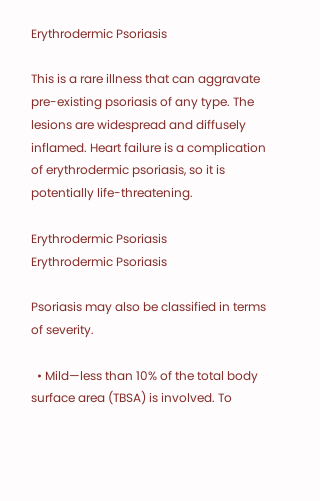Erythrodermic Psoriasis

This is a rare illness that can aggravate pre-existing psoriasis of any type. The lesions are widespread and diffusely inflamed. Heart failure is a complication of erythrodermic psoriasis, so it is potentially life-threatening.

Erythrodermic Psoriasis
Erythrodermic Psoriasis

Psoriasis may also be classified in terms of severity.

  • Mild—less than 10% of the total body surface area (TBSA) is involved. To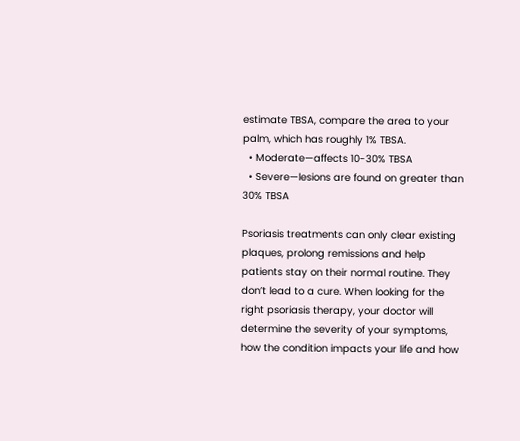estimate TBSA, compare the area to your palm, which has roughly 1% TBSA.
  • Moderate—affects 10-30% TBSA
  • Severe—lesions are found on greater than 30% TBSA

Psoriasis treatments can only clear existing plaques, prolong remissions and help patients stay on their normal routine. They don’t lead to a cure. When looking for the right psoriasis therapy, your doctor will determine the severity of your symptoms, how the condition impacts your life and how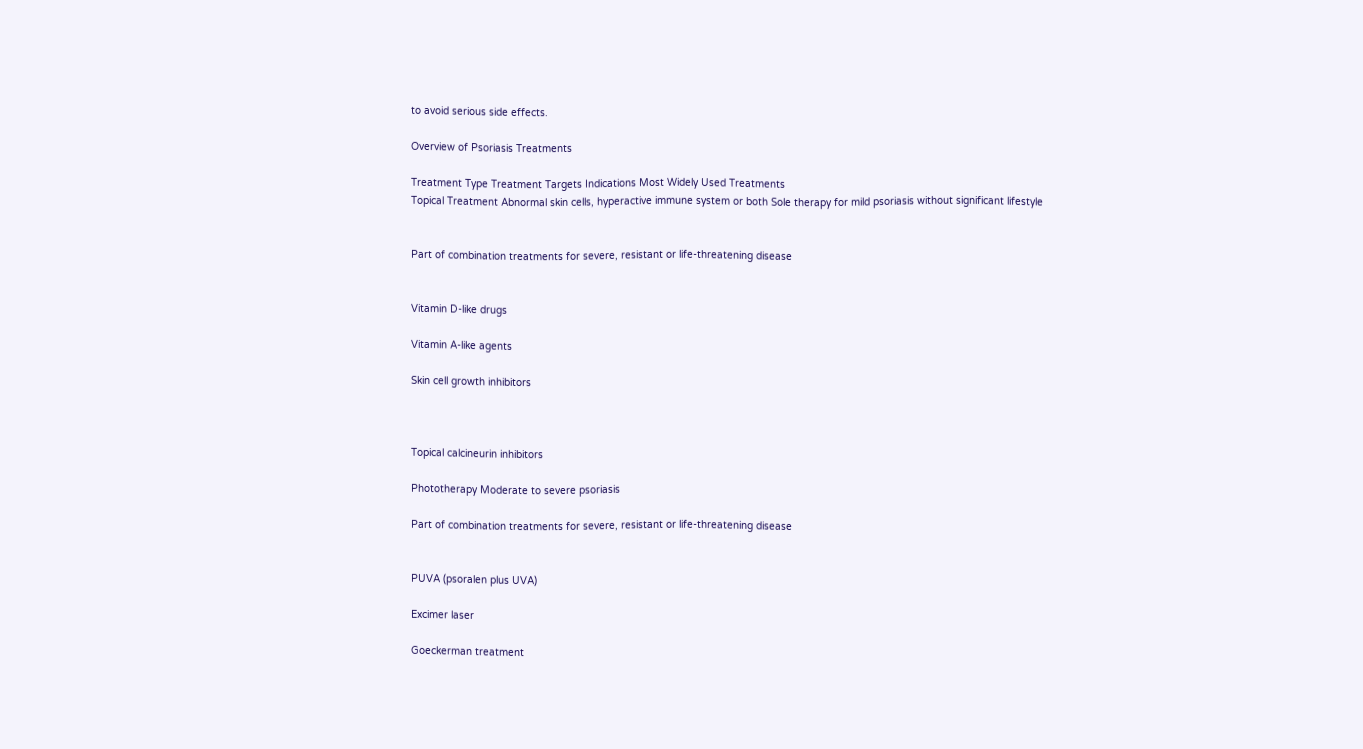to avoid serious side effects.

Overview of Psoriasis Treatments

Treatment Type Treatment Targets Indications Most Widely Used Treatments
Topical Treatment Abnormal skin cells, hyperactive immune system or both Sole therapy for mild psoriasis without significant lifestyle


Part of combination treatments for severe, resistant or life-threatening disease


Vitamin D-like drugs

Vitamin A-like agents

Skin cell growth inhibitors



Topical calcineurin inhibitors

Phototherapy Moderate to severe psoriasis

Part of combination treatments for severe, resistant or life-threatening disease


PUVA (psoralen plus UVA)

Excimer laser

Goeckerman treatment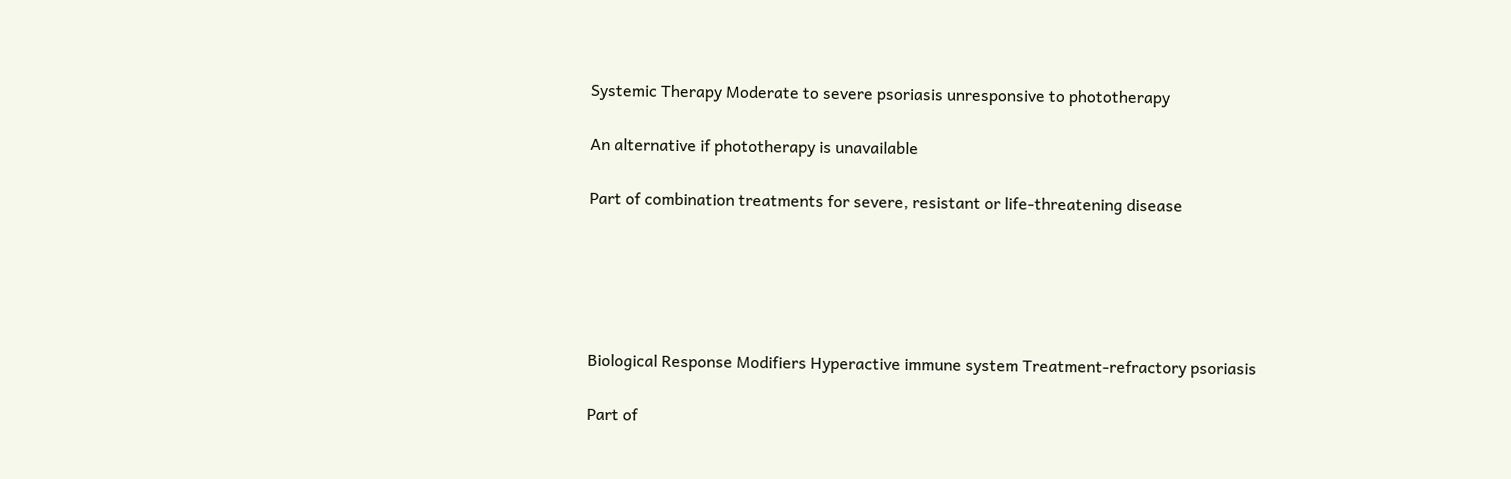Systemic Therapy Moderate to severe psoriasis unresponsive to phototherapy

An alternative if phototherapy is unavailable

Part of combination treatments for severe, resistant or life-threatening disease





Biological Response Modifiers Hyperactive immune system Treatment-refractory psoriasis

Part of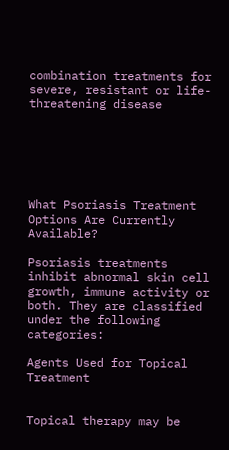combination treatments for severe, resistant or life-threatening disease






What Psoriasis Treatment Options Are Currently Available?

Psoriasis treatments inhibit abnormal skin cell growth, immune activity or both. They are classified under the following categories:

Agents Used for Topical Treatment


Topical therapy may be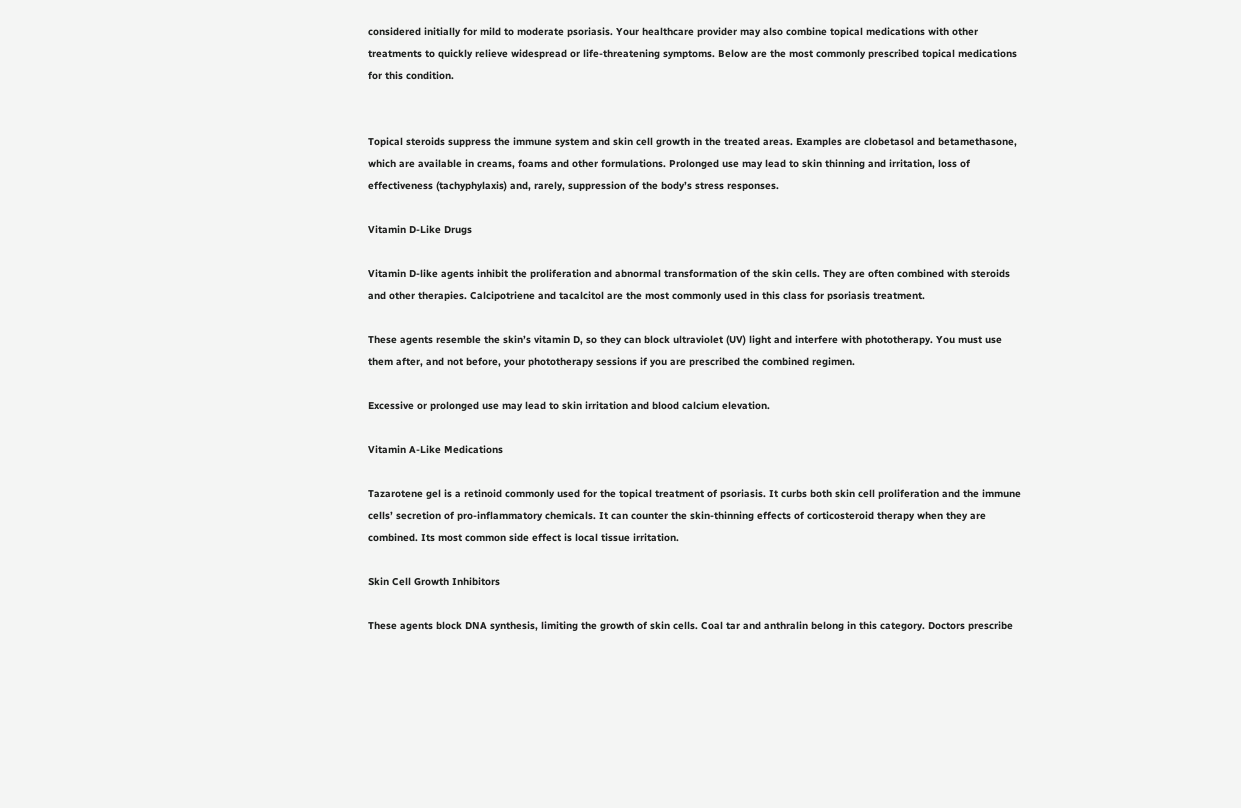considered initially for mild to moderate psoriasis. Your healthcare provider may also combine topical medications with other treatments to quickly relieve widespread or life-threatening symptoms. Below are the most commonly prescribed topical medications for this condition.


Topical steroids suppress the immune system and skin cell growth in the treated areas. Examples are clobetasol and betamethasone, which are available in creams, foams and other formulations. Prolonged use may lead to skin thinning and irritation, loss of effectiveness (tachyphylaxis) and, rarely, suppression of the body’s stress responses.

Vitamin D-Like Drugs

Vitamin D-like agents inhibit the proliferation and abnormal transformation of the skin cells. They are often combined with steroids and other therapies. Calcipotriene and tacalcitol are the most commonly used in this class for psoriasis treatment.

These agents resemble the skin’s vitamin D, so they can block ultraviolet (UV) light and interfere with phototherapy. You must use them after, and not before, your phototherapy sessions if you are prescribed the combined regimen.

Excessive or prolonged use may lead to skin irritation and blood calcium elevation.

Vitamin A-Like Medications

Tazarotene gel is a retinoid commonly used for the topical treatment of psoriasis. It curbs both skin cell proliferation and the immune cells’ secretion of pro-inflammatory chemicals. It can counter the skin-thinning effects of corticosteroid therapy when they are combined. Its most common side effect is local tissue irritation.

Skin Cell Growth Inhibitors

These agents block DNA synthesis, limiting the growth of skin cells. Coal tar and anthralin belong in this category. Doctors prescribe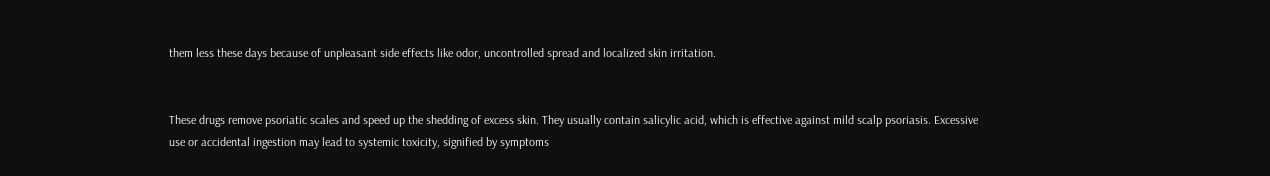them less these days because of unpleasant side effects like odor, uncontrolled spread and localized skin irritation.


These drugs remove psoriatic scales and speed up the shedding of excess skin. They usually contain salicylic acid, which is effective against mild scalp psoriasis. Excessive use or accidental ingestion may lead to systemic toxicity, signified by symptoms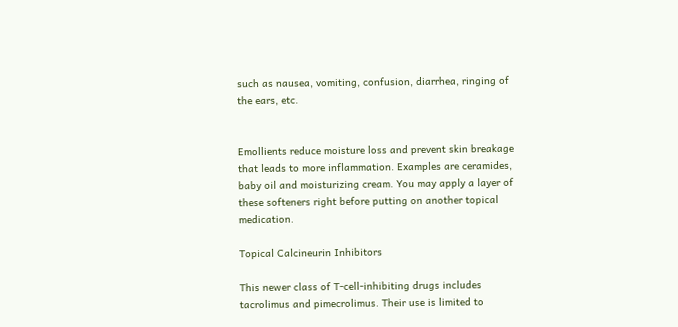such as nausea, vomiting, confusion, diarrhea, ringing of the ears, etc.


Emollients reduce moisture loss and prevent skin breakage that leads to more inflammation. Examples are ceramides, baby oil and moisturizing cream. You may apply a layer of these softeners right before putting on another topical medication.

Topical Calcineurin Inhibitors

This newer class of T-cell-inhibiting drugs includes tacrolimus and pimecrolimus. Their use is limited to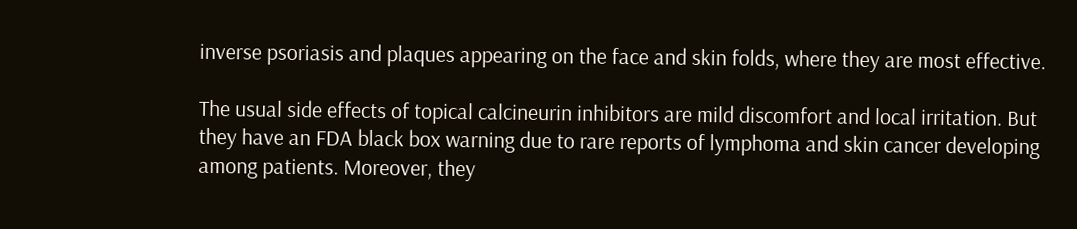inverse psoriasis and plaques appearing on the face and skin folds, where they are most effective.

The usual side effects of topical calcineurin inhibitors are mild discomfort and local irritation. But they have an FDA black box warning due to rare reports of lymphoma and skin cancer developing among patients. Moreover, they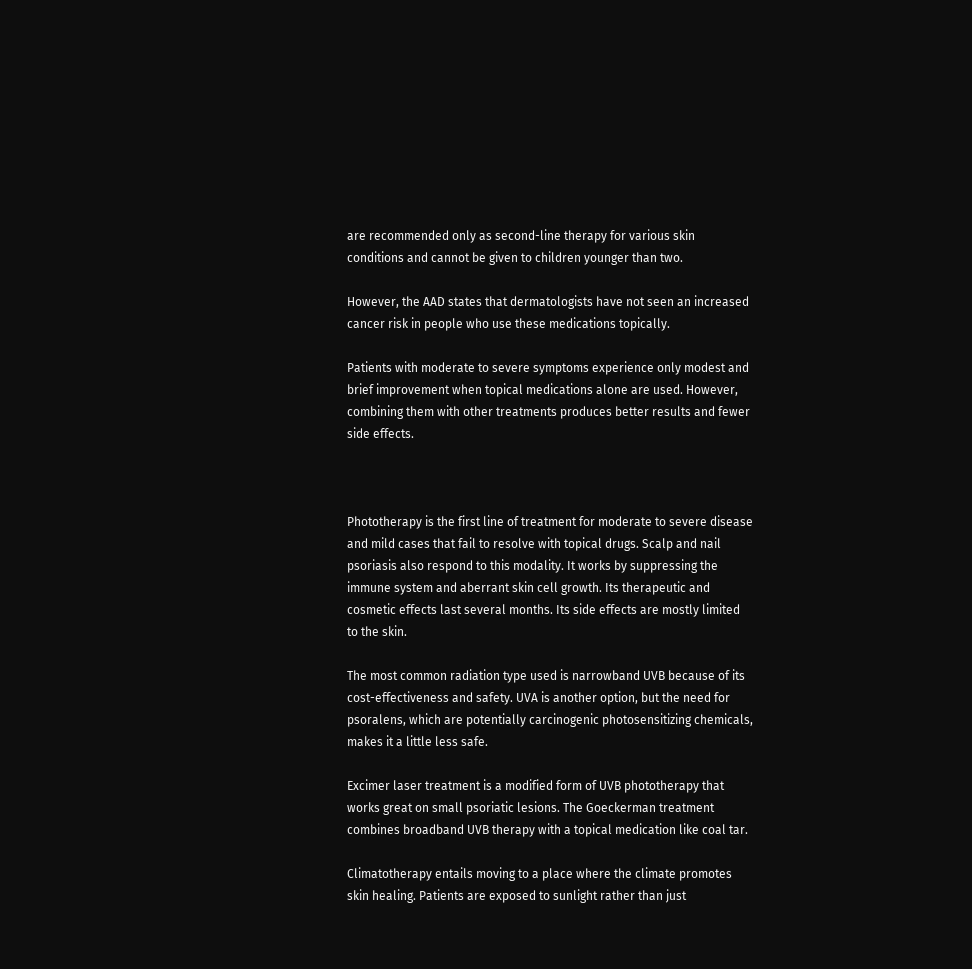are recommended only as second-line therapy for various skin conditions and cannot be given to children younger than two.

However, the AAD states that dermatologists have not seen an increased cancer risk in people who use these medications topically.

Patients with moderate to severe symptoms experience only modest and brief improvement when topical medications alone are used. However, combining them with other treatments produces better results and fewer side effects.



Phototherapy is the first line of treatment for moderate to severe disease and mild cases that fail to resolve with topical drugs. Scalp and nail psoriasis also respond to this modality. It works by suppressing the immune system and aberrant skin cell growth. Its therapeutic and cosmetic effects last several months. Its side effects are mostly limited to the skin.

The most common radiation type used is narrowband UVB because of its cost-effectiveness and safety. UVA is another option, but the need for psoralens, which are potentially carcinogenic photosensitizing chemicals, makes it a little less safe.

Excimer laser treatment is a modified form of UVB phototherapy that works great on small psoriatic lesions. The Goeckerman treatment combines broadband UVB therapy with a topical medication like coal tar.

Climatotherapy entails moving to a place where the climate promotes skin healing. Patients are exposed to sunlight rather than just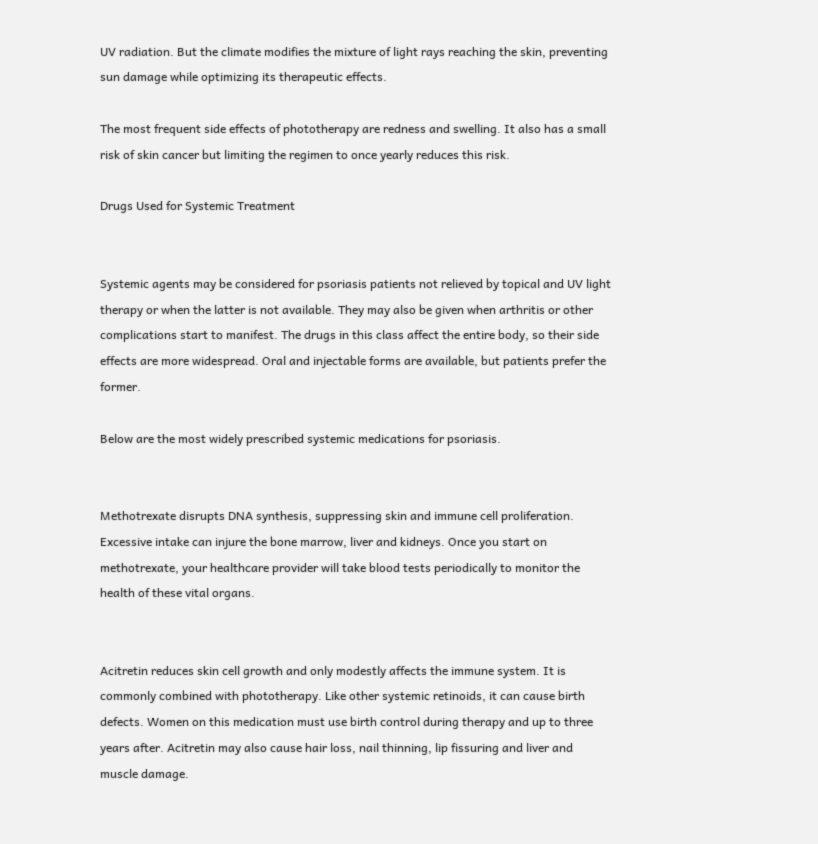UV radiation. But the climate modifies the mixture of light rays reaching the skin, preventing sun damage while optimizing its therapeutic effects.

The most frequent side effects of phototherapy are redness and swelling. It also has a small risk of skin cancer but limiting the regimen to once yearly reduces this risk.

Drugs Used for Systemic Treatment


Systemic agents may be considered for psoriasis patients not relieved by topical and UV light therapy or when the latter is not available. They may also be given when arthritis or other complications start to manifest. The drugs in this class affect the entire body, so their side effects are more widespread. Oral and injectable forms are available, but patients prefer the former.

Below are the most widely prescribed systemic medications for psoriasis.


Methotrexate disrupts DNA synthesis, suppressing skin and immune cell proliferation. Excessive intake can injure the bone marrow, liver and kidneys. Once you start on methotrexate, your healthcare provider will take blood tests periodically to monitor the health of these vital organs.


Acitretin reduces skin cell growth and only modestly affects the immune system. It is commonly combined with phototherapy. Like other systemic retinoids, it can cause birth defects. Women on this medication must use birth control during therapy and up to three years after. Acitretin may also cause hair loss, nail thinning, lip fissuring and liver and muscle damage.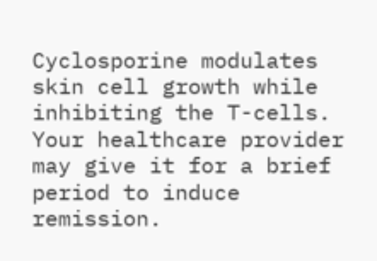Cyclosporine modulates skin cell growth while inhibiting the T-cells. Your healthcare provider may give it for a brief period to induce remission.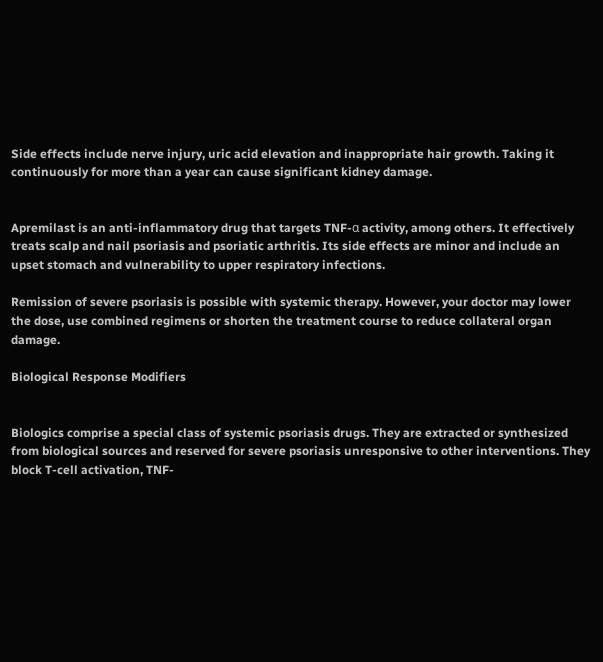Side effects include nerve injury, uric acid elevation and inappropriate hair growth. Taking it continuously for more than a year can cause significant kidney damage.


Apremilast is an anti-inflammatory drug that targets TNF-α activity, among others. It effectively treats scalp and nail psoriasis and psoriatic arthritis. Its side effects are minor and include an upset stomach and vulnerability to upper respiratory infections.

Remission of severe psoriasis is possible with systemic therapy. However, your doctor may lower the dose, use combined regimens or shorten the treatment course to reduce collateral organ damage.

Biological Response Modifiers


Biologics comprise a special class of systemic psoriasis drugs. They are extracted or synthesized from biological sources and reserved for severe psoriasis unresponsive to other interventions. They block T-cell activation, TNF-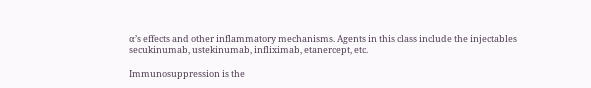α’s effects and other inflammatory mechanisms. Agents in this class include the injectables secukinumab, ustekinumab, infliximab, etanercept, etc.

Immunosuppression is the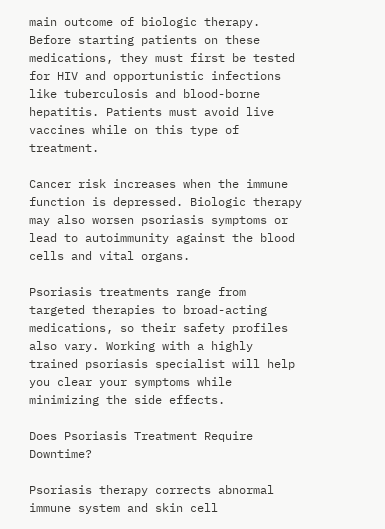main outcome of biologic therapy. Before starting patients on these medications, they must first be tested for HIV and opportunistic infections like tuberculosis and blood-borne hepatitis. Patients must avoid live vaccines while on this type of treatment.

Cancer risk increases when the immune function is depressed. Biologic therapy may also worsen psoriasis symptoms or lead to autoimmunity against the blood cells and vital organs.

Psoriasis treatments range from targeted therapies to broad-acting medications, so their safety profiles also vary. Working with a highly trained psoriasis specialist will help you clear your symptoms while minimizing the side effects.

Does Psoriasis Treatment Require Downtime?

Psoriasis therapy corrects abnormal immune system and skin cell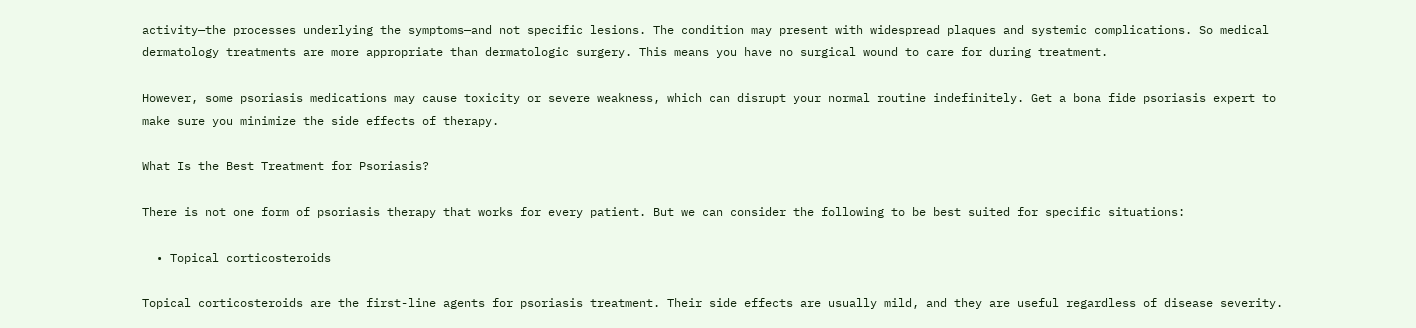activity—the processes underlying the symptoms—and not specific lesions. The condition may present with widespread plaques and systemic complications. So medical dermatology treatments are more appropriate than dermatologic surgery. This means you have no surgical wound to care for during treatment.

However, some psoriasis medications may cause toxicity or severe weakness, which can disrupt your normal routine indefinitely. Get a bona fide psoriasis expert to make sure you minimize the side effects of therapy.

What Is the Best Treatment for Psoriasis?

There is not one form of psoriasis therapy that works for every patient. But we can consider the following to be best suited for specific situations:

  • Topical corticosteroids

Topical corticosteroids are the first-line agents for psoriasis treatment. Their side effects are usually mild, and they are useful regardless of disease severity.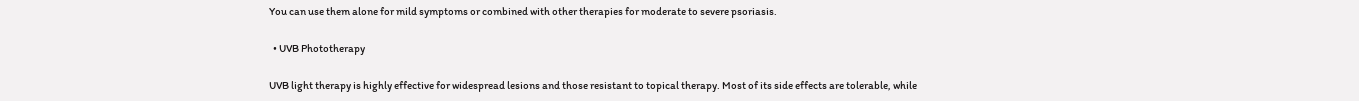You can use them alone for mild symptoms or combined with other therapies for moderate to severe psoriasis.

  • UVB Phototherapy

UVB light therapy is highly effective for widespread lesions and those resistant to topical therapy. Most of its side effects are tolerable, while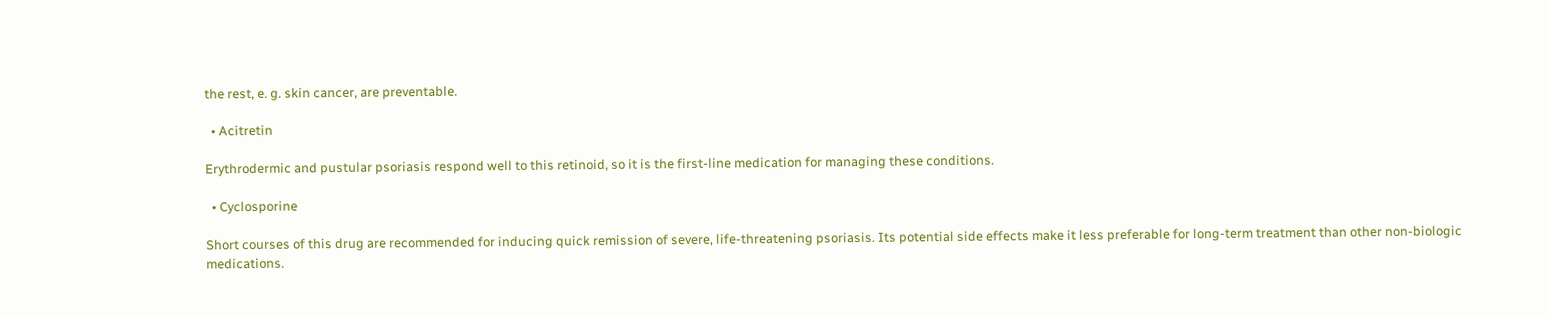the rest, e. g. skin cancer, are preventable.

  • Acitretin

Erythrodermic and pustular psoriasis respond well to this retinoid, so it is the first-line medication for managing these conditions.

  • Cyclosporine

Short courses of this drug are recommended for inducing quick remission of severe, life-threatening psoriasis. Its potential side effects make it less preferable for long-term treatment than other non-biologic medications.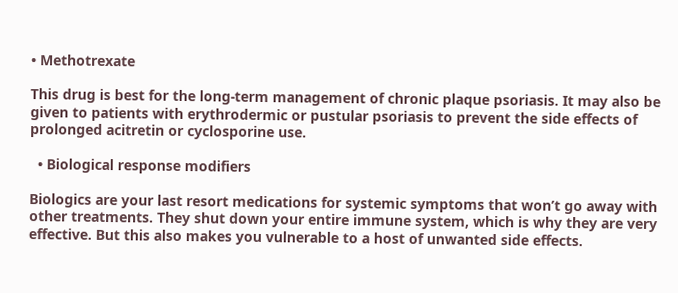• Methotrexate

This drug is best for the long-term management of chronic plaque psoriasis. It may also be given to patients with erythrodermic or pustular psoriasis to prevent the side effects of prolonged acitretin or cyclosporine use.

  • Biological response modifiers

Biologics are your last resort medications for systemic symptoms that won’t go away with other treatments. They shut down your entire immune system, which is why they are very effective. But this also makes you vulnerable to a host of unwanted side effects.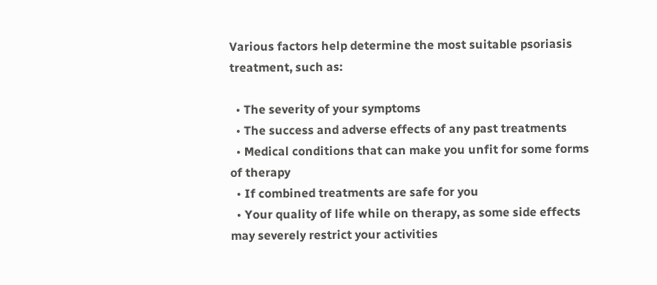Various factors help determine the most suitable psoriasis treatment, such as:

  • The severity of your symptoms
  • The success and adverse effects of any past treatments
  • Medical conditions that can make you unfit for some forms of therapy
  • If combined treatments are safe for you
  • Your quality of life while on therapy, as some side effects may severely restrict your activities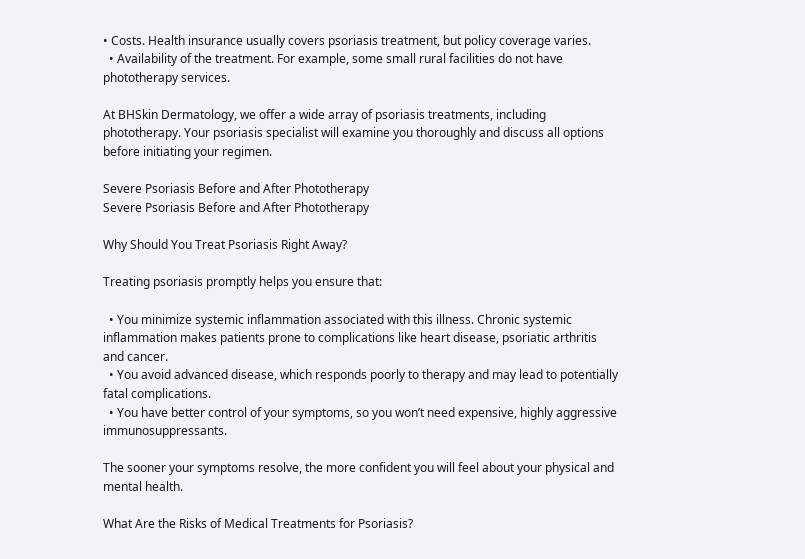• Costs. Health insurance usually covers psoriasis treatment, but policy coverage varies.
  • Availability of the treatment. For example, some small rural facilities do not have phototherapy services.

At BHSkin Dermatology, we offer a wide array of psoriasis treatments, including phototherapy. Your psoriasis specialist will examine you thoroughly and discuss all options before initiating your regimen.

Severe Psoriasis Before and After Phototherapy
Severe Psoriasis Before and After Phototherapy

Why Should You Treat Psoriasis Right Away?

Treating psoriasis promptly helps you ensure that:

  • You minimize systemic inflammation associated with this illness. Chronic systemic inflammation makes patients prone to complications like heart disease, psoriatic arthritis and cancer.
  • You avoid advanced disease, which responds poorly to therapy and may lead to potentially fatal complications.
  • You have better control of your symptoms, so you won’t need expensive, highly aggressive immunosuppressants.

The sooner your symptoms resolve, the more confident you will feel about your physical and mental health.

What Are the Risks of Medical Treatments for Psoriasis?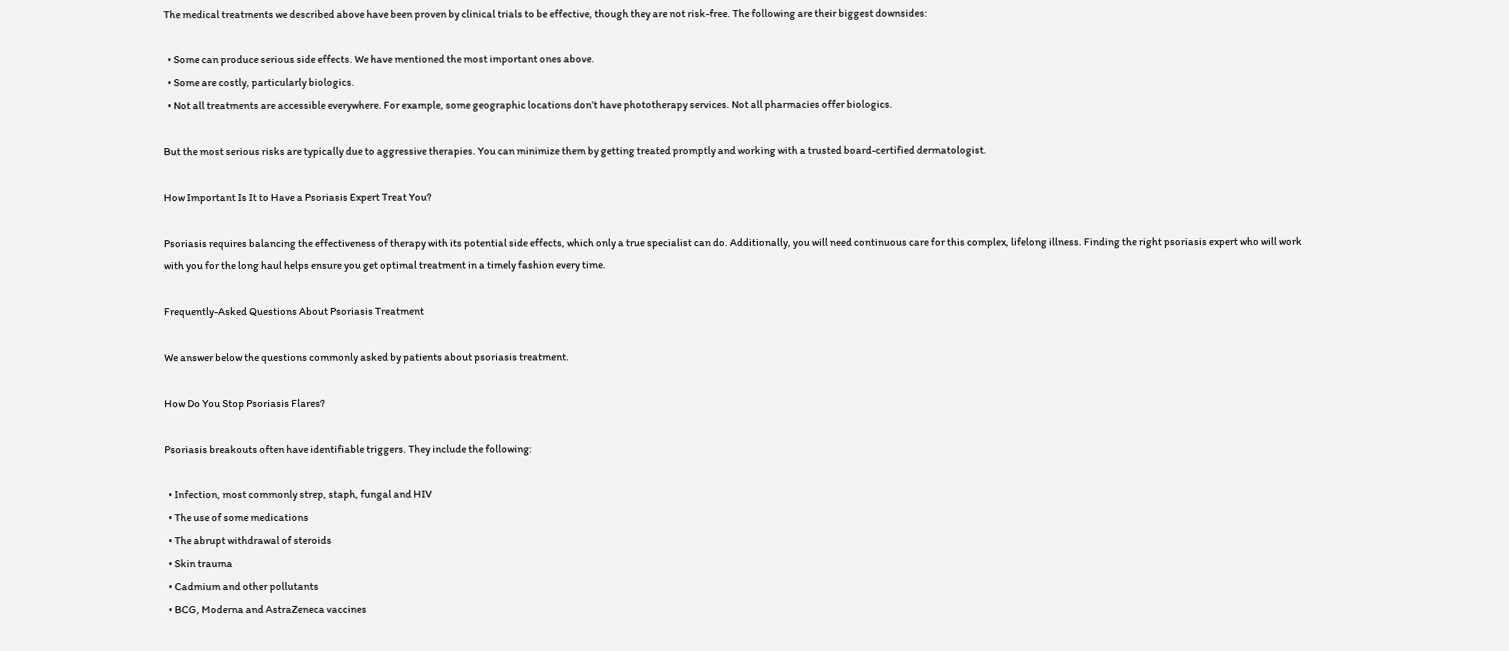The medical treatments we described above have been proven by clinical trials to be effective, though they are not risk-free. The following are their biggest downsides:

  • Some can produce serious side effects. We have mentioned the most important ones above.
  • Some are costly, particularly biologics.
  • Not all treatments are accessible everywhere. For example, some geographic locations don’t have phototherapy services. Not all pharmacies offer biologics.

But the most serious risks are typically due to aggressive therapies. You can minimize them by getting treated promptly and working with a trusted board-certified dermatologist.

How Important Is It to Have a Psoriasis Expert Treat You?

Psoriasis requires balancing the effectiveness of therapy with its potential side effects, which only a true specialist can do. Additionally, you will need continuous care for this complex, lifelong illness. Finding the right psoriasis expert who will work with you for the long haul helps ensure you get optimal treatment in a timely fashion every time.

Frequently-Asked Questions About Psoriasis Treatment

We answer below the questions commonly asked by patients about psoriasis treatment.

How Do You Stop Psoriasis Flares?

Psoriasis breakouts often have identifiable triggers. They include the following:

  • Infection, most commonly strep, staph, fungal and HIV
  • The use of some medications
  • The abrupt withdrawal of steroids
  • Skin trauma
  • Cadmium and other pollutants
  • BCG, Moderna and AstraZeneca vaccines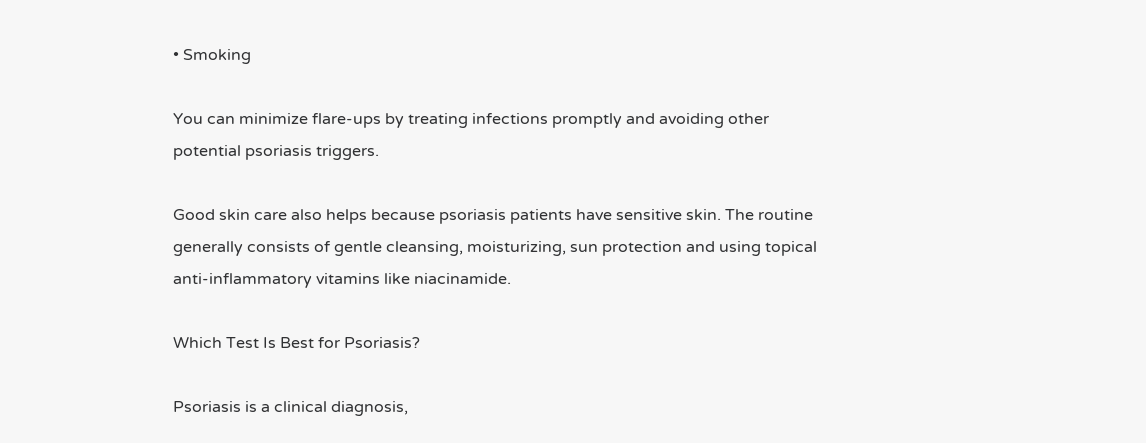• Smoking

You can minimize flare-ups by treating infections promptly and avoiding other potential psoriasis triggers.

Good skin care also helps because psoriasis patients have sensitive skin. The routine generally consists of gentle cleansing, moisturizing, sun protection and using topical anti-inflammatory vitamins like niacinamide.

Which Test Is Best for Psoriasis?

Psoriasis is a clinical diagnosis,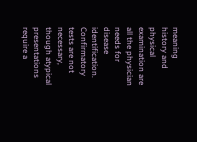meaning history and physical examination are all the physician needs for disease identification. Confirmatory tests are not necessary, though atypical presentations require a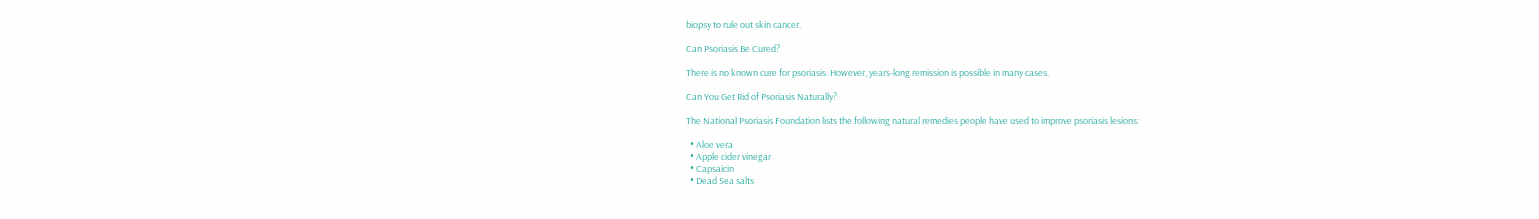biopsy to rule out skin cancer.

Can Psoriasis Be Cured?

There is no known cure for psoriasis. However, years-long remission is possible in many cases.

Can You Get Rid of Psoriasis Naturally?

The National Psoriasis Foundation lists the following natural remedies people have used to improve psoriasis lesions:

  • Aloe vera
  • Apple cider vinegar
  • Capsaicin
  • Dead Sea salts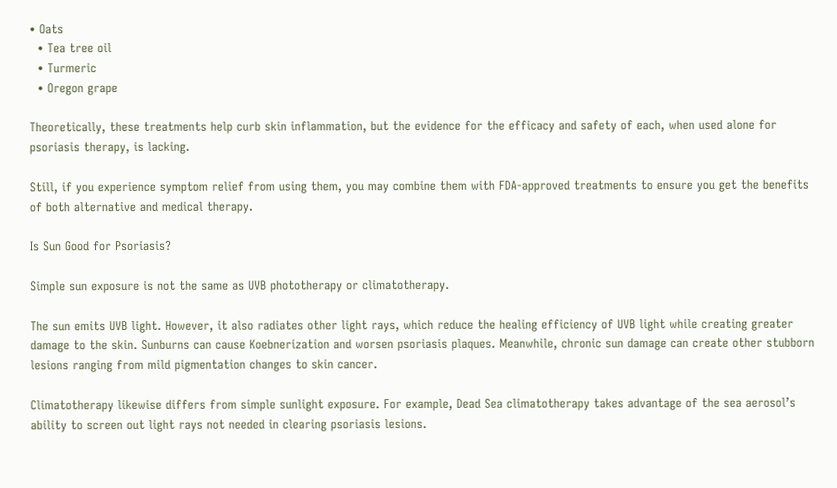• Oats
  • Tea tree oil
  • Turmeric
  • Oregon grape

Theoretically, these treatments help curb skin inflammation, but the evidence for the efficacy and safety of each, when used alone for psoriasis therapy, is lacking.

Still, if you experience symptom relief from using them, you may combine them with FDA-approved treatments to ensure you get the benefits of both alternative and medical therapy.

Is Sun Good for Psoriasis?

Simple sun exposure is not the same as UVB phototherapy or climatotherapy.

The sun emits UVB light. However, it also radiates other light rays, which reduce the healing efficiency of UVB light while creating greater damage to the skin. Sunburns can cause Koebnerization and worsen psoriasis plaques. Meanwhile, chronic sun damage can create other stubborn lesions ranging from mild pigmentation changes to skin cancer.

Climatotherapy likewise differs from simple sunlight exposure. For example, Dead Sea climatotherapy takes advantage of the sea aerosol’s ability to screen out light rays not needed in clearing psoriasis lesions.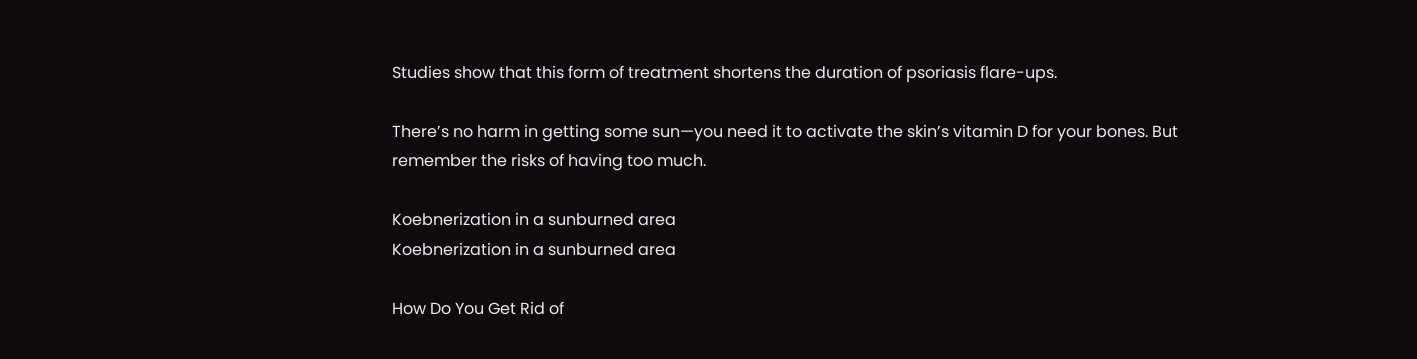Studies show that this form of treatment shortens the duration of psoriasis flare-ups.

There’s no harm in getting some sun—you need it to activate the skin’s vitamin D for your bones. But remember the risks of having too much.

Koebnerization in a sunburned area
Koebnerization in a sunburned area

How Do You Get Rid of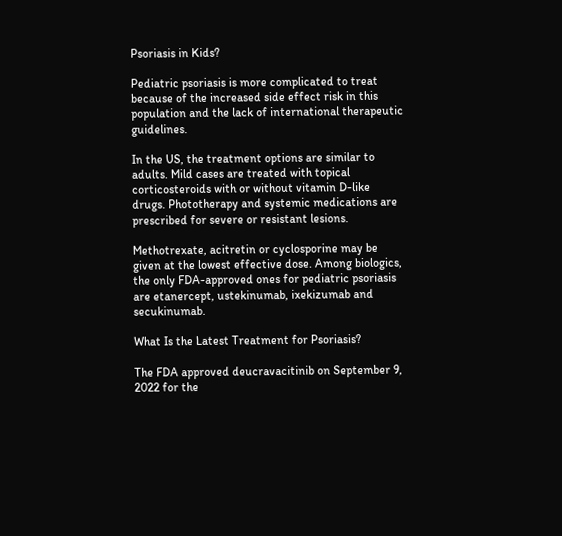Psoriasis in Kids?

Pediatric psoriasis is more complicated to treat because of the increased side effect risk in this population and the lack of international therapeutic guidelines.

In the US, the treatment options are similar to adults. Mild cases are treated with topical corticosteroids with or without vitamin D-like drugs. Phototherapy and systemic medications are prescribed for severe or resistant lesions.

Methotrexate, acitretin or cyclosporine may be given at the lowest effective dose. Among biologics, the only FDA-approved ones for pediatric psoriasis are etanercept, ustekinumab, ixekizumab and secukinumab.

What Is the Latest Treatment for Psoriasis?

The FDA approved deucravacitinib on September 9, 2022 for the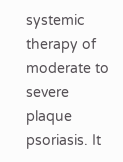systemic therapy of moderate to severe plaque psoriasis. It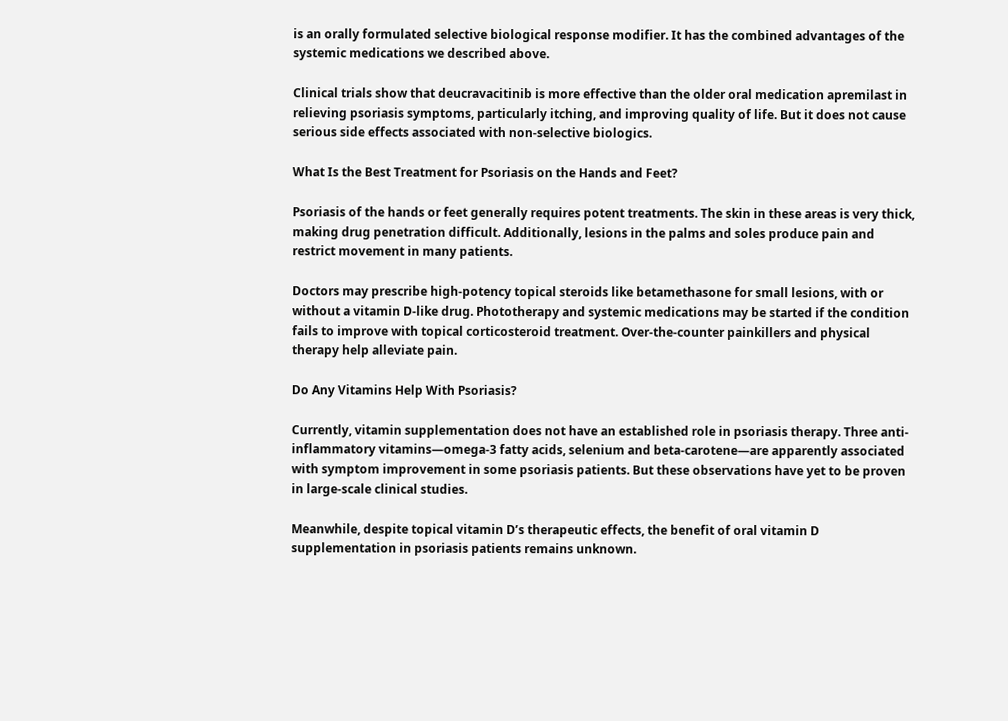is an orally formulated selective biological response modifier. It has the combined advantages of the systemic medications we described above.

Clinical trials show that deucravacitinib is more effective than the older oral medication apremilast in relieving psoriasis symptoms, particularly itching, and improving quality of life. But it does not cause serious side effects associated with non-selective biologics.

What Is the Best Treatment for Psoriasis on the Hands and Feet?

Psoriasis of the hands or feet generally requires potent treatments. The skin in these areas is very thick, making drug penetration difficult. Additionally, lesions in the palms and soles produce pain and restrict movement in many patients.

Doctors may prescribe high-potency topical steroids like betamethasone for small lesions, with or without a vitamin D-like drug. Phototherapy and systemic medications may be started if the condition fails to improve with topical corticosteroid treatment. Over-the-counter painkillers and physical therapy help alleviate pain.

Do Any Vitamins Help With Psoriasis?

Currently, vitamin supplementation does not have an established role in psoriasis therapy. Three anti-inflammatory vitamins—omega-3 fatty acids, selenium and beta-carotene—are apparently associated with symptom improvement in some psoriasis patients. But these observations have yet to be proven in large-scale clinical studies.

Meanwhile, despite topical vitamin D’s therapeutic effects, the benefit of oral vitamin D supplementation in psoriasis patients remains unknown.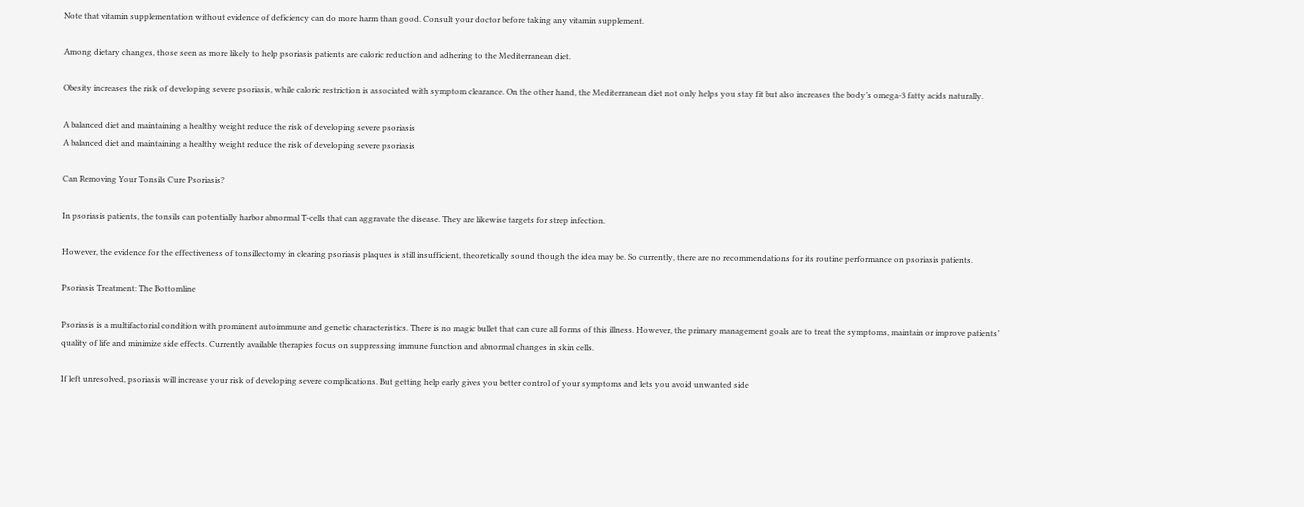Note that vitamin supplementation without evidence of deficiency can do more harm than good. Consult your doctor before taking any vitamin supplement.

Among dietary changes, those seen as more likely to help psoriasis patients are caloric reduction and adhering to the Mediterranean diet.

Obesity increases the risk of developing severe psoriasis, while caloric restriction is associated with symptom clearance. On the other hand, the Mediterranean diet not only helps you stay fit but also increases the body’s omega-3 fatty acids naturally.

A balanced diet and maintaining a healthy weight reduce the risk of developing severe psoriasis
A balanced diet and maintaining a healthy weight reduce the risk of developing severe psoriasis

Can Removing Your Tonsils Cure Psoriasis?

In psoriasis patients, the tonsils can potentially harbor abnormal T-cells that can aggravate the disease. They are likewise targets for strep infection.

However, the evidence for the effectiveness of tonsillectomy in clearing psoriasis plaques is still insufficient, theoretically sound though the idea may be. So currently, there are no recommendations for its routine performance on psoriasis patients.

Psoriasis Treatment: The Bottomline

Psoriasis is a multifactorial condition with prominent autoimmune and genetic characteristics. There is no magic bullet that can cure all forms of this illness. However, the primary management goals are to treat the symptoms, maintain or improve patients’ quality of life and minimize side effects. Currently available therapies focus on suppressing immune function and abnormal changes in skin cells.

If left unresolved, psoriasis will increase your risk of developing severe complications. But getting help early gives you better control of your symptoms and lets you avoid unwanted side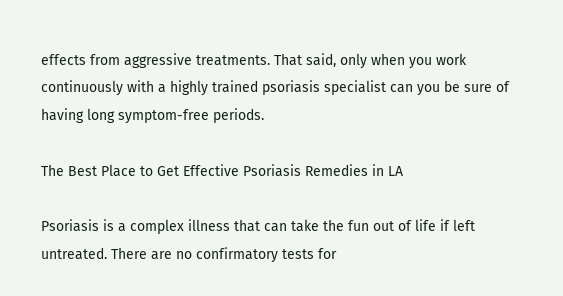effects from aggressive treatments. That said, only when you work continuously with a highly trained psoriasis specialist can you be sure of having long symptom-free periods.

The Best Place to Get Effective Psoriasis Remedies in LA

Psoriasis is a complex illness that can take the fun out of life if left untreated. There are no confirmatory tests for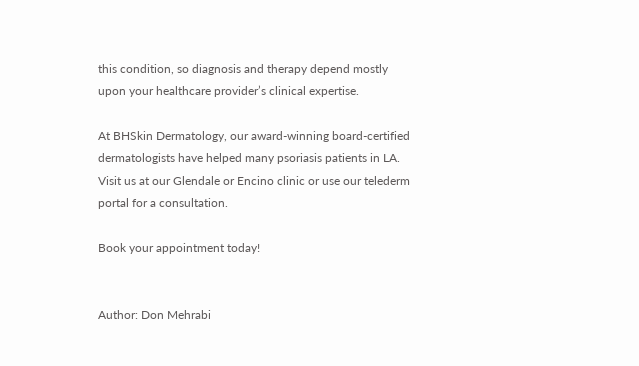this condition, so diagnosis and therapy depend mostly upon your healthcare provider’s clinical expertise.

At BHSkin Dermatology, our award-winning board-certified dermatologists have helped many psoriasis patients in LA. Visit us at our Glendale or Encino clinic or use our telederm portal for a consultation.

Book your appointment today!


Author: Don Mehrabi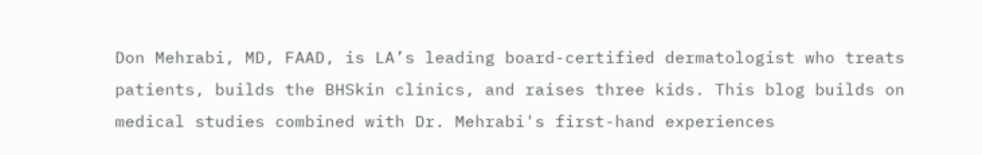Don Mehrabi, MD, FAAD, is LA’s leading board-certified dermatologist who treats patients, builds the BHSkin clinics, and raises three kids. This blog builds on medical studies combined with Dr. Mehrabi's first-hand experiences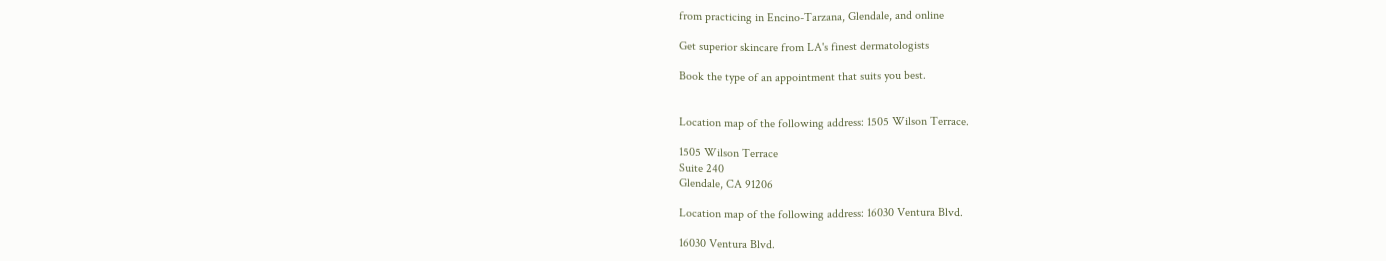from practicing in Encino-Tarzana, Glendale, and online

Get superior skincare from LA's finest dermatologists

Book the type of an appointment that suits you best.


Location map of the following address: 1505 Wilson Terrace.

1505 Wilson Terrace
Suite 240
Glendale, CA 91206

Location map of the following address: 16030 Ventura Blvd.

16030 Ventura Blvd.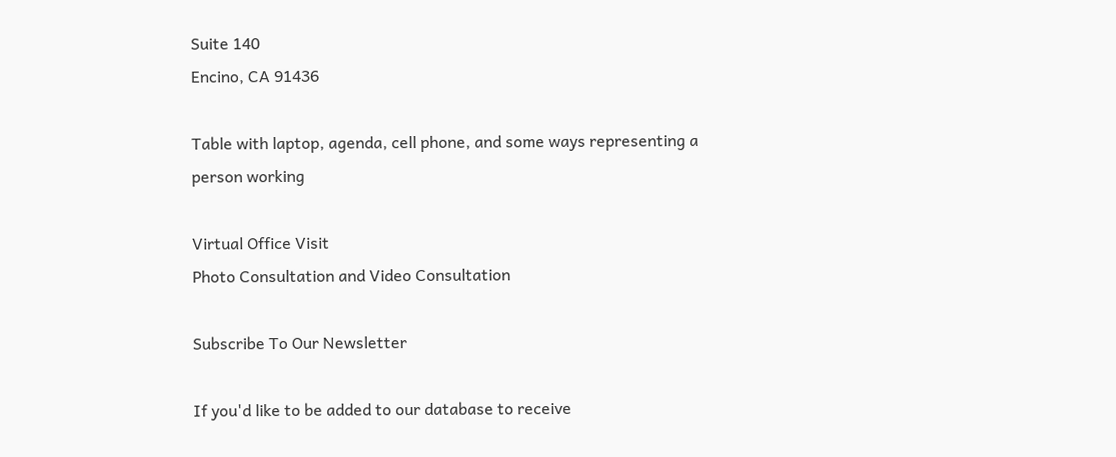Suite 140
Encino, CA 91436

Table with laptop, agenda, cell phone, and some ways representing a person working

Virtual Office Visit
Photo Consultation and Video Consultation

Subscribe To Our Newsletter

If you'd like to be added to our database to receive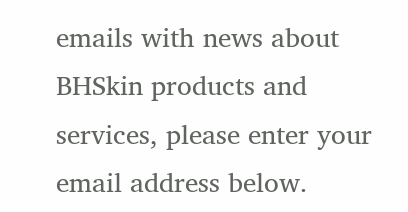emails with news about BHSkin products and services, please enter your email address below.